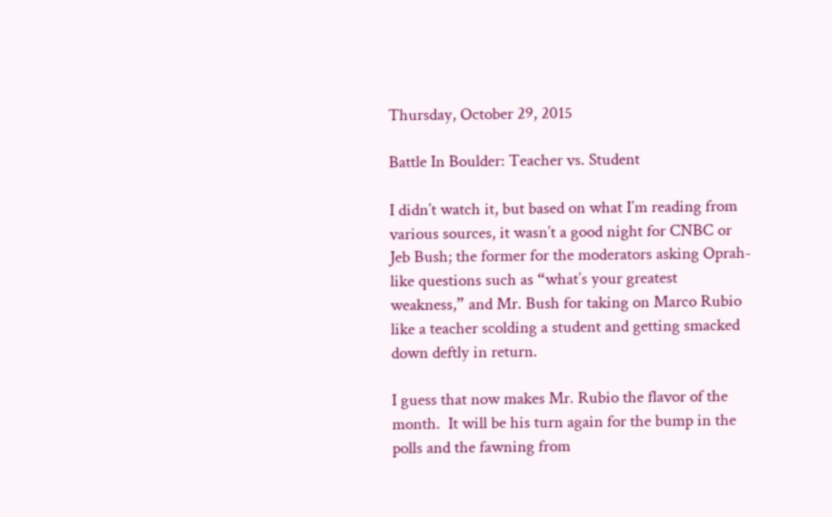Thursday, October 29, 2015

Battle In Boulder: Teacher vs. Student

I didn’t watch it, but based on what I’m reading from various sources, it wasn’t a good night for CNBC or Jeb Bush; the former for the moderators asking Oprah-like questions such as “what’s your greatest weakness,” and Mr. Bush for taking on Marco Rubio like a teacher scolding a student and getting smacked down deftly in return.

I guess that now makes Mr. Rubio the flavor of the month.  It will be his turn again for the bump in the polls and the fawning from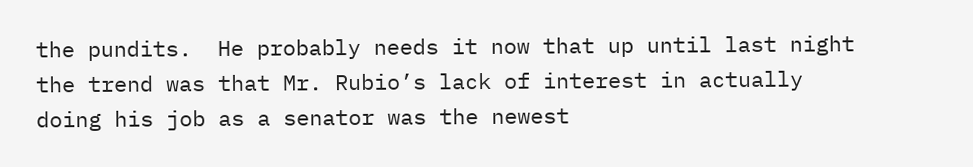the pundits.  He probably needs it now that up until last night the trend was that Mr. Rubio’s lack of interest in actually doing his job as a senator was the newest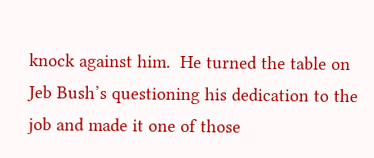knock against him.  He turned the table on Jeb Bush’s questioning his dedication to the job and made it one of those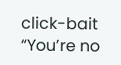click-bait “You’re no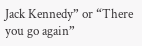Jack Kennedy” or “There you go again”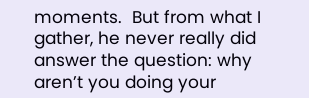moments.  But from what I gather, he never really did answer the question: why aren’t you doing your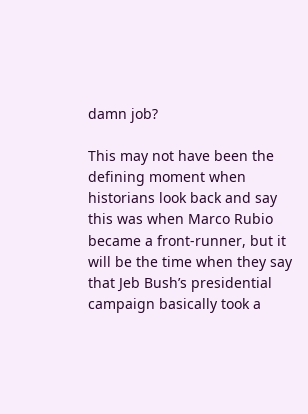damn job?

This may not have been the defining moment when historians look back and say this was when Marco Rubio became a front-runner, but it will be the time when they say that Jeb Bush’s presidential campaign basically took a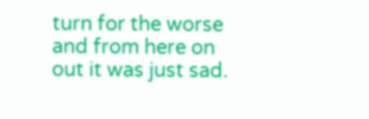turn for the worse and from here on out it was just sad.